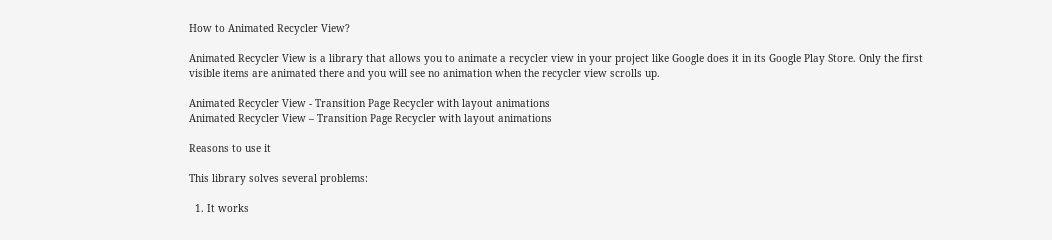How to Animated Recycler View?

Animated Recycler View is a library that allows you to animate a recycler view in your project like Google does it in its Google Play Store. Only the first visible items are animated there and you will see no animation when the recycler view scrolls up.

Animated Recycler View - Transition Page Recycler with layout animations
Animated Recycler View – Transition Page Recycler with layout animations

Reasons to use it

This library solves several problems:

  1. It works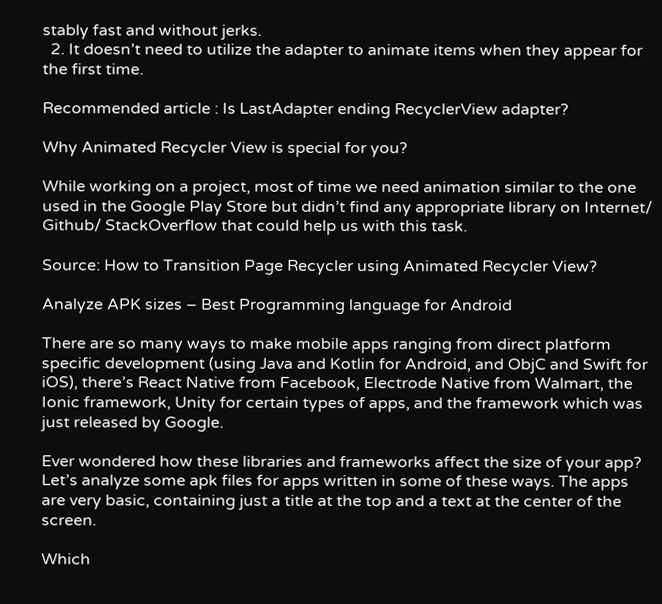stably fast and without jerks.
  2. It doesn’t need to utilize the adapter to animate items when they appear for the first time.

Recommended article : Is LastAdapter ending RecyclerView adapter?

Why Animated Recycler View is special for you?

While working on a project, most of time we need animation similar to the one used in the Google Play Store but didn’t find any appropriate library on Internet/ Github/ StackOverflow that could help us with this task.

Source: How to Transition Page Recycler using Animated Recycler View?

Analyze APK sizes – Best Programming language for Android

There are so many ways to make mobile apps ranging from direct platform specific development (using Java and Kotlin for Android, and ObjC and Swift for iOS), there’s React Native from Facebook, Electrode Native from Walmart, the Ionic framework, Unity for certain types of apps, and the framework which was just released by Google.

Ever wondered how these libraries and frameworks affect the size of your app? Let’s analyze some apk files for apps written in some of these ways. The apps are very basic, containing just a title at the top and a text at the center of the screen.

Which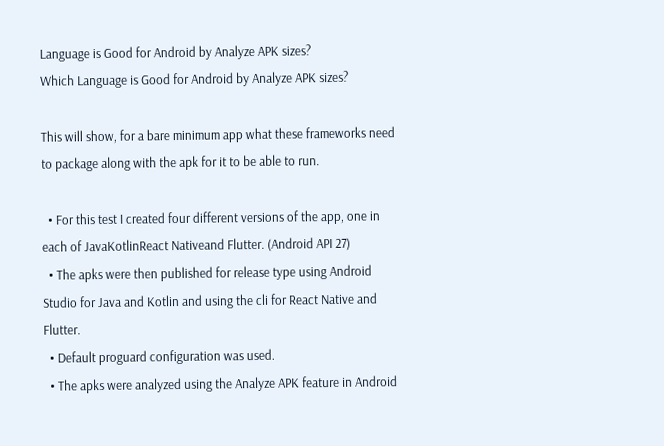Language is Good for Android by Analyze APK sizes?
Which Language is Good for Android by Analyze APK sizes?

This will show, for a bare minimum app what these frameworks need to package along with the apk for it to be able to run.

  • For this test I created four different versions of the app, one in each of JavaKotlinReact Nativeand Flutter. (Android API 27)
  • The apks were then published for release type using Android Studio for Java and Kotlin and using the cli for React Native and Flutter.
  • Default proguard configuration was used.
  • The apks were analyzed using the Analyze APK feature in Android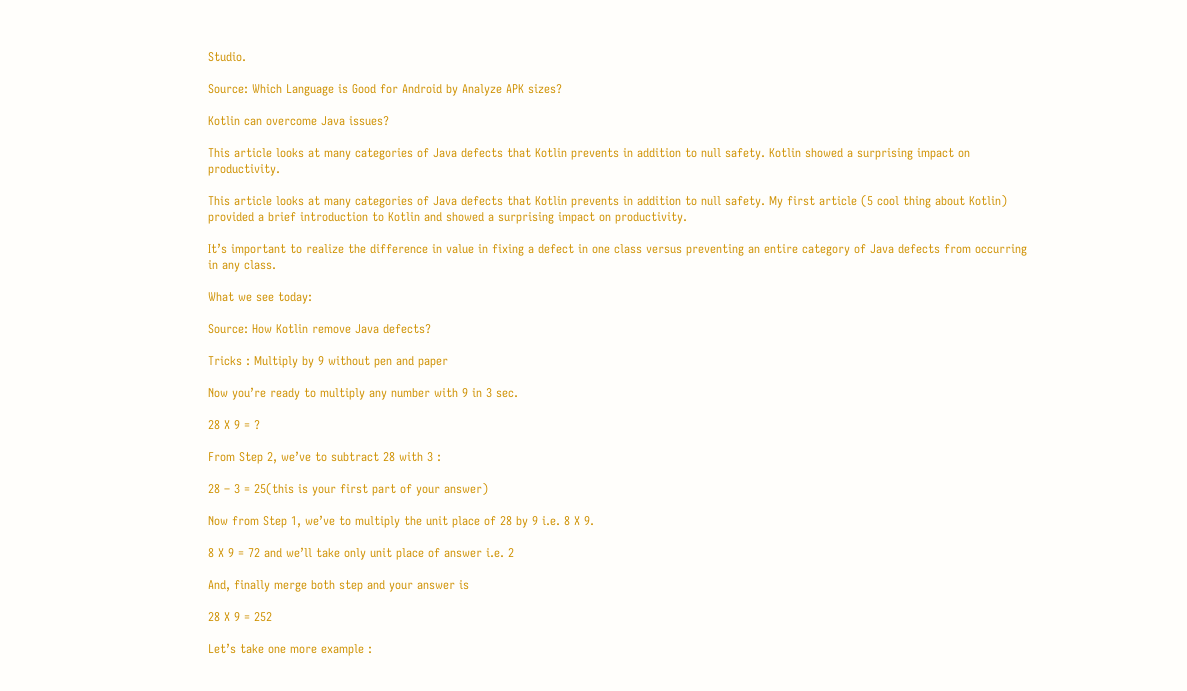Studio.

Source: Which Language is Good for Android by Analyze APK sizes?

Kotlin can overcome Java issues?

This article looks at many categories of Java defects that Kotlin prevents in addition to null safety. Kotlin showed a surprising impact on productivity.

This article looks at many categories of Java defects that Kotlin prevents in addition to null safety. My first article (5 cool thing about Kotlin) provided a brief introduction to Kotlin and showed a surprising impact on productivity.

It’s important to realize the difference in value in fixing a defect in one class versus preventing an entire category of Java defects from occurring in any class.

What we see today:

Source: How Kotlin remove Java defects?

Tricks : Multiply by 9 without pen and paper

Now you’re ready to multiply any number with 9 in 3 sec.

28 X 9 = ?

From Step 2, we’ve to subtract 28 with 3 :

28 – 3 = 25(this is your first part of your answer)

Now from Step 1, we’ve to multiply the unit place of 28 by 9 i.e. 8 X 9.

8 X 9 = 72 and we’ll take only unit place of answer i.e. 2

And, finally merge both step and your answer is

28 X 9 = 252

Let’s take one more example :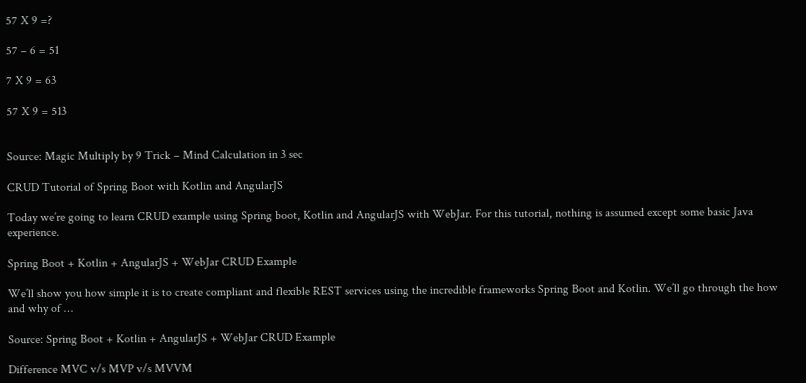57 X 9 =?

57 – 6 = 51

7 X 9 = 63

57 X 9 = 513


Source: Magic Multiply by 9 Trick – Mind Calculation in 3 sec

CRUD Tutorial of Spring Boot with Kotlin and AngularJS

Today we’re going to learn CRUD example using Spring boot, Kotlin and AngularJS with WebJar. For this tutorial, nothing is assumed except some basic Java experience.

Spring Boot + Kotlin + AngularJS + WebJar CRUD Example

We’ll show you how simple it is to create compliant and flexible REST services using the incredible frameworks Spring Boot and Kotlin. We’ll go through the how and why of …

Source: Spring Boot + Kotlin + AngularJS + WebJar CRUD Example

Difference MVC v/s MVP v/s MVVM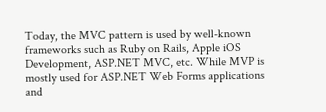Today, the MVC pattern is used by well-known frameworks such as Ruby on Rails, Apple iOS Development, ASP.NET MVC, etc. While MVP is mostly used for ASP.NET Web Forms applications and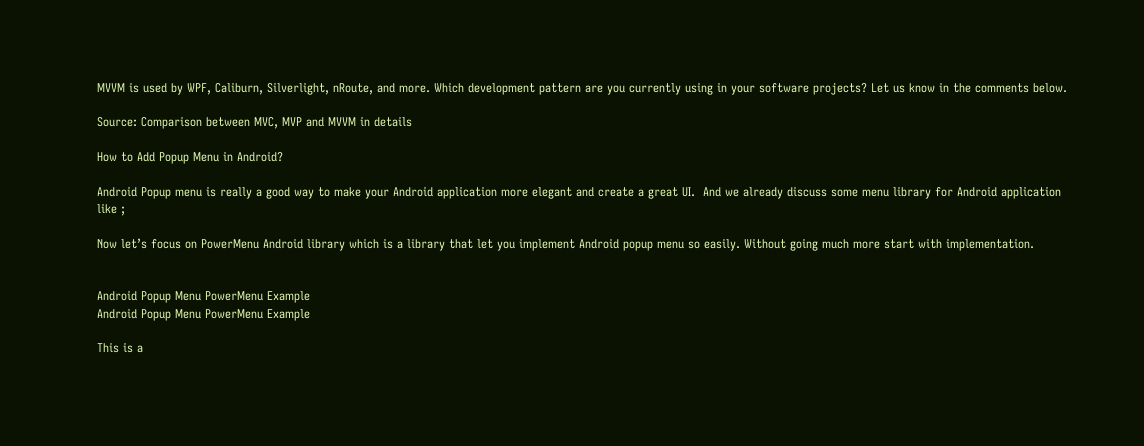MVVM is used by WPF, Caliburn, Silverlight, nRoute, and more. Which development pattern are you currently using in your software projects? Let us know in the comments below.

Source: Comparison between MVC, MVP and MVVM in details

How to Add Popup Menu in Android?

Android Popup menu is really a good way to make your Android application more elegant and create a great UI.  And we already discuss some menu library for Android application like ;

Now let’s focus on PowerMenu Android library which is a library that let you implement Android popup menu so easily. Without going much more start with implementation.


Android Popup Menu PowerMenu Example
Android Popup Menu PowerMenu Example

This is a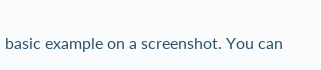basic example on a screenshot. You can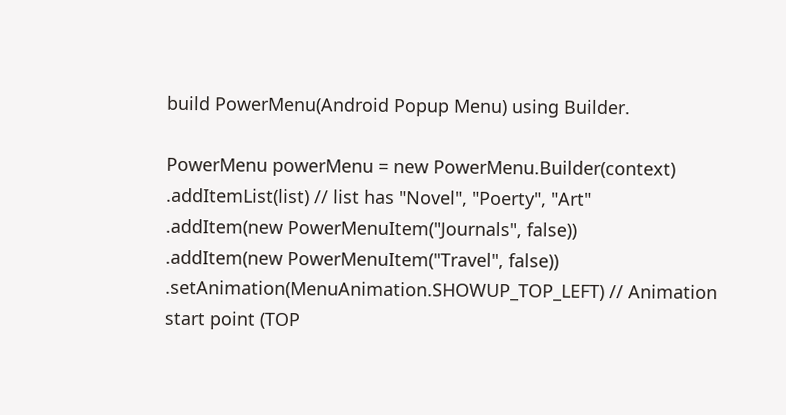build PowerMenu(Android Popup Menu) using Builder.

PowerMenu powerMenu = new PowerMenu.Builder(context)
.addItemList(list) // list has "Novel", "Poerty", "Art"
.addItem(new PowerMenuItem("Journals", false))
.addItem(new PowerMenuItem("Travel", false))
.setAnimation(MenuAnimation.SHOWUP_TOP_LEFT) // Animation start point (TOP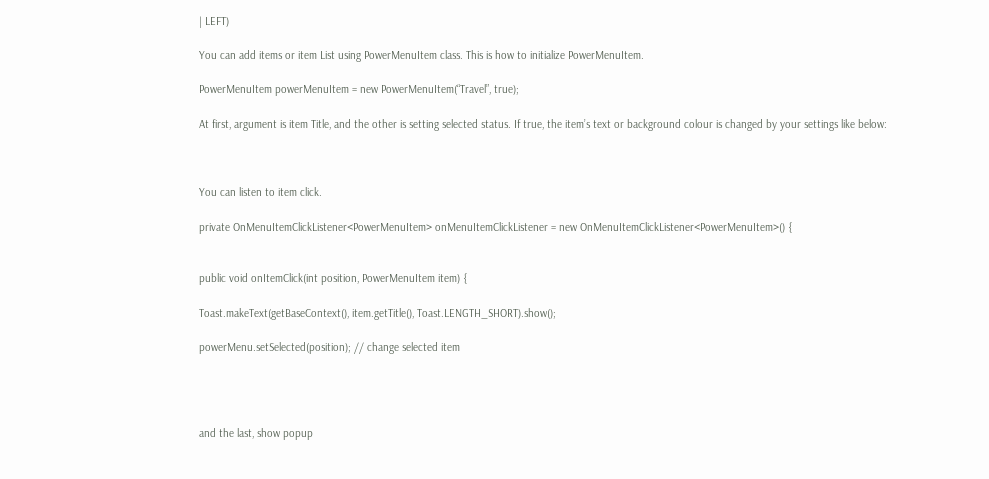| LEFT)

You can add items or item List using PowerMenuItem class. This is how to initialize PowerMenuItem.

PowerMenuItem powerMenuItem = new PowerMenuItem(“Travel”, true);

At first, argument is item Title, and the other is setting selected status. If true, the item’s text or background colour is changed by your settings like below:



You can listen to item click.

private OnMenuItemClickListener<PowerMenuItem> onMenuItemClickListener = new OnMenuItemClickListener<PowerMenuItem>() {


public void onItemClick(int position, PowerMenuItem item) {

Toast.makeText(getBaseContext(), item.getTitle(), Toast.LENGTH_SHORT).show();

powerMenu.setSelected(position); // change selected item




and the last, show popup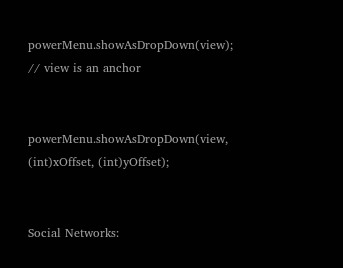powerMenu.showAsDropDown(view); // view is an anchor


powerMenu.showAsDropDown(view, (int)xOffset, (int)yOffset);


Social Networks: